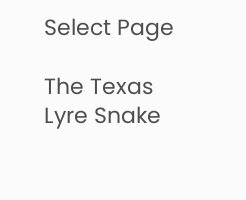Select Page

The Texas Lyre Snake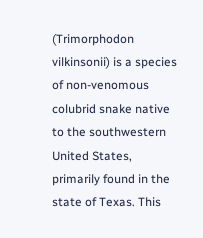(Trimorphodon vilkinsonii) is a species of non-venomous colubrid snake native to the southwestern United States, primarily found in the state of Texas. This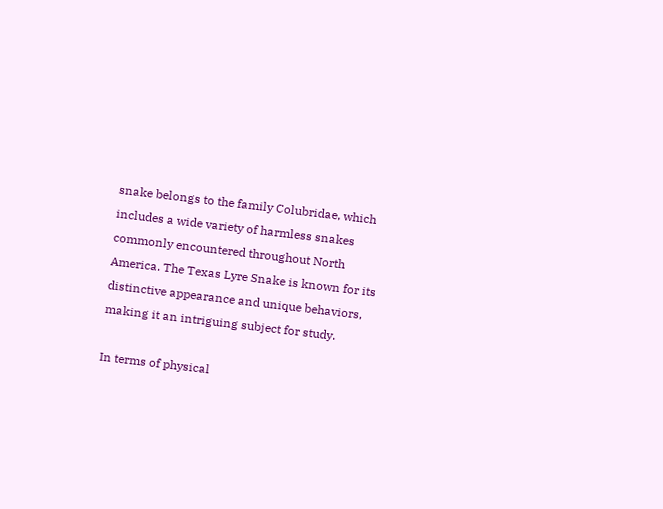snake belongs to the family Colubridae, which includes a wide variety of harmless snakes commonly encountered throughout North America. The Texas Lyre Snake is known for its distinctive appearance and unique behaviors, making it an intriguing subject for study.

In terms of physical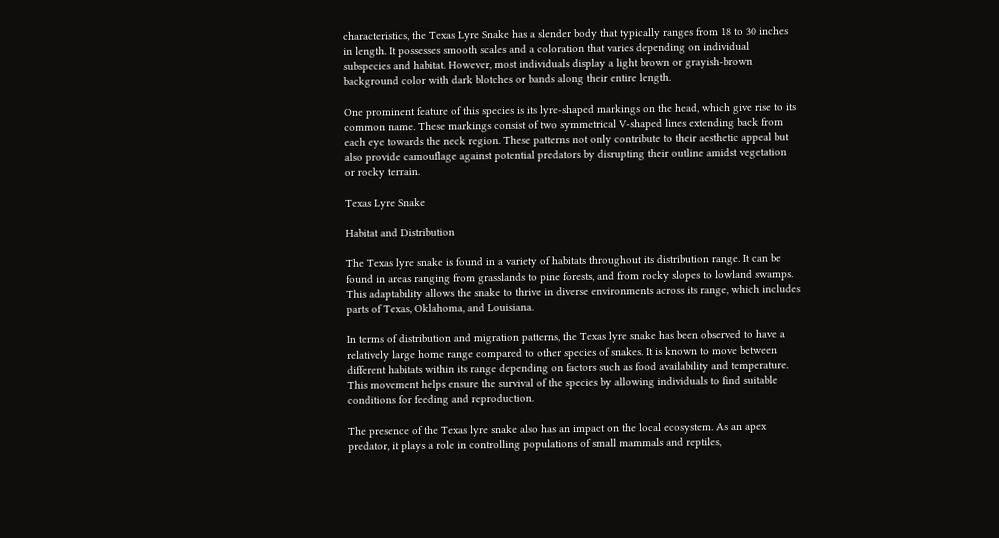characteristics, the Texas Lyre Snake has a slender body that typically ranges from 18 to 30 inches in length. It possesses smooth scales and a coloration that varies depending on individual subspecies and habitat. However, most individuals display a light brown or grayish-brown background color with dark blotches or bands along their entire length.

One prominent feature of this species is its lyre-shaped markings on the head, which give rise to its common name. These markings consist of two symmetrical V-shaped lines extending back from each eye towards the neck region. These patterns not only contribute to their aesthetic appeal but also provide camouflage against potential predators by disrupting their outline amidst vegetation or rocky terrain.

Texas Lyre Snake

Habitat and Distribution

The Texas lyre snake is found in a variety of habitats throughout its distribution range. It can be found in areas ranging from grasslands to pine forests, and from rocky slopes to lowland swamps. This adaptability allows the snake to thrive in diverse environments across its range, which includes parts of Texas, Oklahoma, and Louisiana.

In terms of distribution and migration patterns, the Texas lyre snake has been observed to have a relatively large home range compared to other species of snakes. It is known to move between different habitats within its range depending on factors such as food availability and temperature. This movement helps ensure the survival of the species by allowing individuals to find suitable conditions for feeding and reproduction.

The presence of the Texas lyre snake also has an impact on the local ecosystem. As an apex predator, it plays a role in controlling populations of small mammals and reptiles,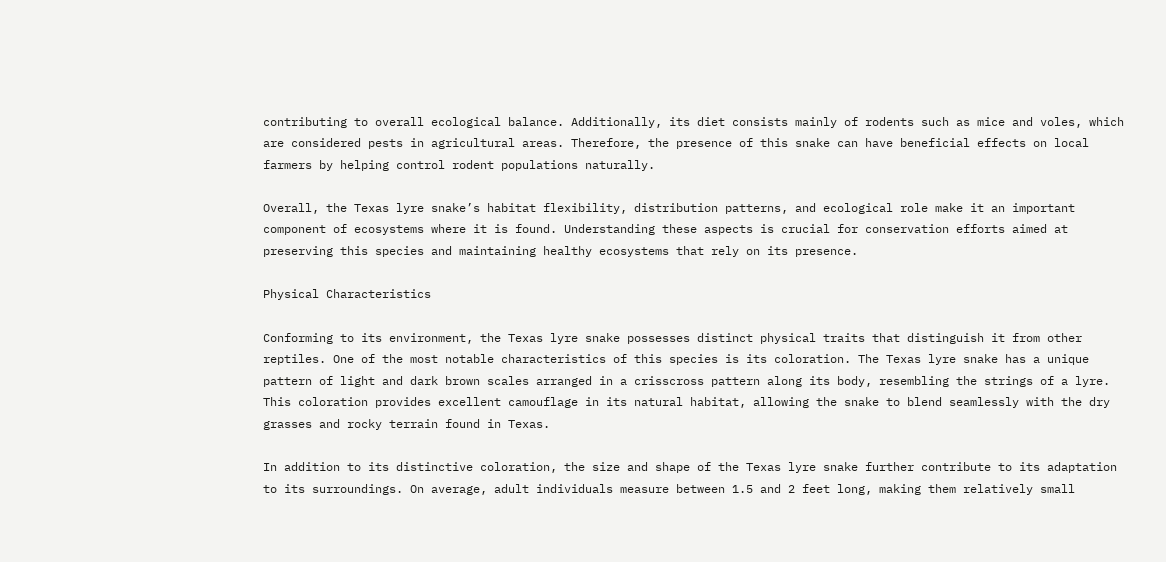contributing to overall ecological balance. Additionally, its diet consists mainly of rodents such as mice and voles, which are considered pests in agricultural areas. Therefore, the presence of this snake can have beneficial effects on local farmers by helping control rodent populations naturally.

Overall, the Texas lyre snake’s habitat flexibility, distribution patterns, and ecological role make it an important component of ecosystems where it is found. Understanding these aspects is crucial for conservation efforts aimed at preserving this species and maintaining healthy ecosystems that rely on its presence.

Physical Characteristics

Conforming to its environment, the Texas lyre snake possesses distinct physical traits that distinguish it from other reptiles. One of the most notable characteristics of this species is its coloration. The Texas lyre snake has a unique pattern of light and dark brown scales arranged in a crisscross pattern along its body, resembling the strings of a lyre. This coloration provides excellent camouflage in its natural habitat, allowing the snake to blend seamlessly with the dry grasses and rocky terrain found in Texas.

In addition to its distinctive coloration, the size and shape of the Texas lyre snake further contribute to its adaptation to its surroundings. On average, adult individuals measure between 1.5 and 2 feet long, making them relatively small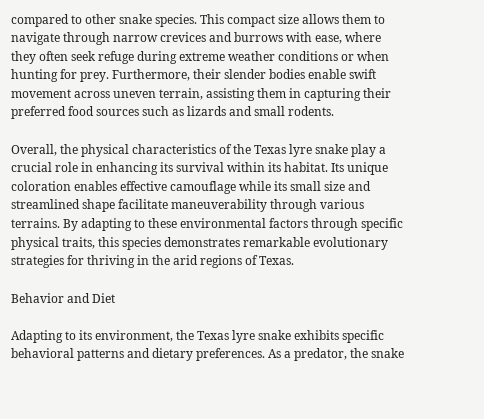compared to other snake species. This compact size allows them to navigate through narrow crevices and burrows with ease, where they often seek refuge during extreme weather conditions or when hunting for prey. Furthermore, their slender bodies enable swift movement across uneven terrain, assisting them in capturing their preferred food sources such as lizards and small rodents.

Overall, the physical characteristics of the Texas lyre snake play a crucial role in enhancing its survival within its habitat. Its unique coloration enables effective camouflage while its small size and streamlined shape facilitate maneuverability through various terrains. By adapting to these environmental factors through specific physical traits, this species demonstrates remarkable evolutionary strategies for thriving in the arid regions of Texas.

Behavior and Diet

Adapting to its environment, the Texas lyre snake exhibits specific behavioral patterns and dietary preferences. As a predator, the snake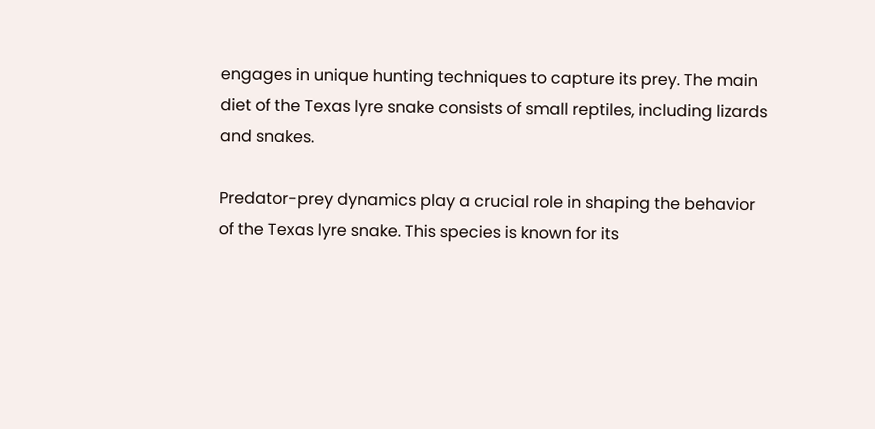engages in unique hunting techniques to capture its prey. The main diet of the Texas lyre snake consists of small reptiles, including lizards and snakes.

Predator-prey dynamics play a crucial role in shaping the behavior of the Texas lyre snake. This species is known for its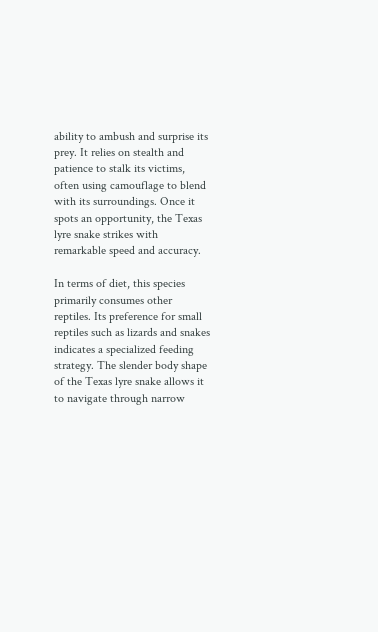ability to ambush and surprise its prey. It relies on stealth and patience to stalk its victims, often using camouflage to blend with its surroundings. Once it spots an opportunity, the Texas lyre snake strikes with remarkable speed and accuracy.

In terms of diet, this species primarily consumes other reptiles. Its preference for small reptiles such as lizards and snakes indicates a specialized feeding strategy. The slender body shape of the Texas lyre snake allows it to navigate through narrow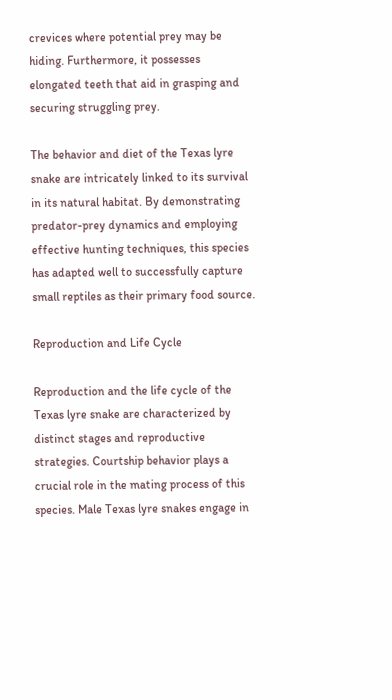crevices where potential prey may be hiding. Furthermore, it possesses elongated teeth that aid in grasping and securing struggling prey.

The behavior and diet of the Texas lyre snake are intricately linked to its survival in its natural habitat. By demonstrating predator-prey dynamics and employing effective hunting techniques, this species has adapted well to successfully capture small reptiles as their primary food source.

Reproduction and Life Cycle

Reproduction and the life cycle of the Texas lyre snake are characterized by distinct stages and reproductive strategies. Courtship behavior plays a crucial role in the mating process of this species. Male Texas lyre snakes engage in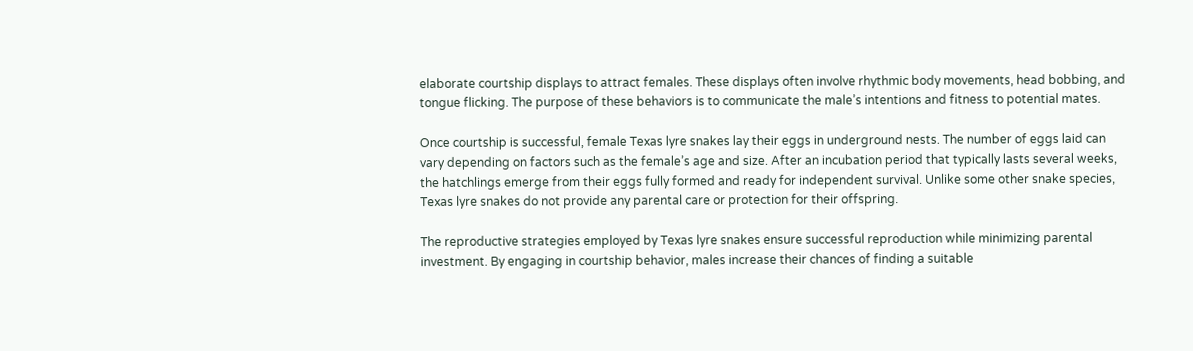elaborate courtship displays to attract females. These displays often involve rhythmic body movements, head bobbing, and tongue flicking. The purpose of these behaviors is to communicate the male’s intentions and fitness to potential mates.

Once courtship is successful, female Texas lyre snakes lay their eggs in underground nests. The number of eggs laid can vary depending on factors such as the female’s age and size. After an incubation period that typically lasts several weeks, the hatchlings emerge from their eggs fully formed and ready for independent survival. Unlike some other snake species, Texas lyre snakes do not provide any parental care or protection for their offspring.

The reproductive strategies employed by Texas lyre snakes ensure successful reproduction while minimizing parental investment. By engaging in courtship behavior, males increase their chances of finding a suitable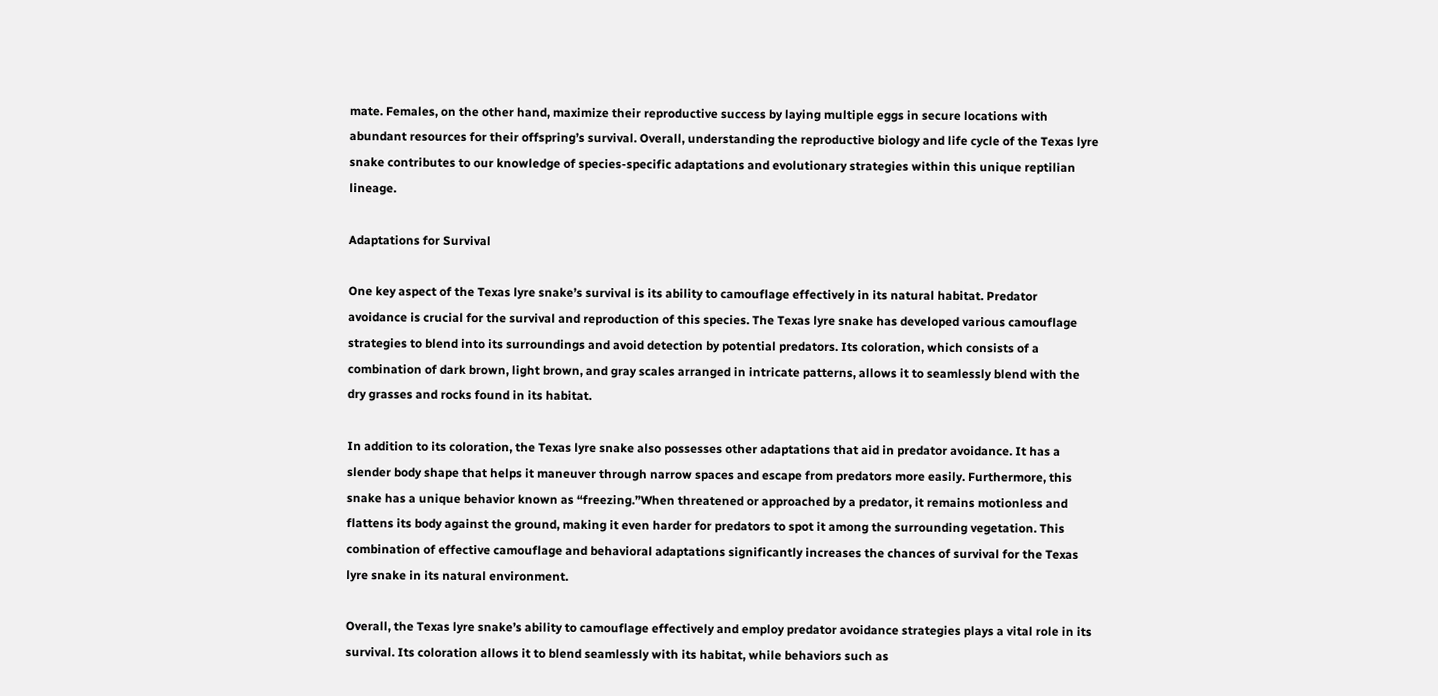mate. Females, on the other hand, maximize their reproductive success by laying multiple eggs in secure locations with abundant resources for their offspring’s survival. Overall, understanding the reproductive biology and life cycle of the Texas lyre snake contributes to our knowledge of species-specific adaptations and evolutionary strategies within this unique reptilian lineage.

Adaptations for Survival

One key aspect of the Texas lyre snake’s survival is its ability to camouflage effectively in its natural habitat. Predator avoidance is crucial for the survival and reproduction of this species. The Texas lyre snake has developed various camouflage strategies to blend into its surroundings and avoid detection by potential predators. Its coloration, which consists of a combination of dark brown, light brown, and gray scales arranged in intricate patterns, allows it to seamlessly blend with the dry grasses and rocks found in its habitat.

In addition to its coloration, the Texas lyre snake also possesses other adaptations that aid in predator avoidance. It has a slender body shape that helps it maneuver through narrow spaces and escape from predators more easily. Furthermore, this snake has a unique behavior known as “freezing.”When threatened or approached by a predator, it remains motionless and flattens its body against the ground, making it even harder for predators to spot it among the surrounding vegetation. This combination of effective camouflage and behavioral adaptations significantly increases the chances of survival for the Texas lyre snake in its natural environment.

Overall, the Texas lyre snake’s ability to camouflage effectively and employ predator avoidance strategies plays a vital role in its survival. Its coloration allows it to blend seamlessly with its habitat, while behaviors such as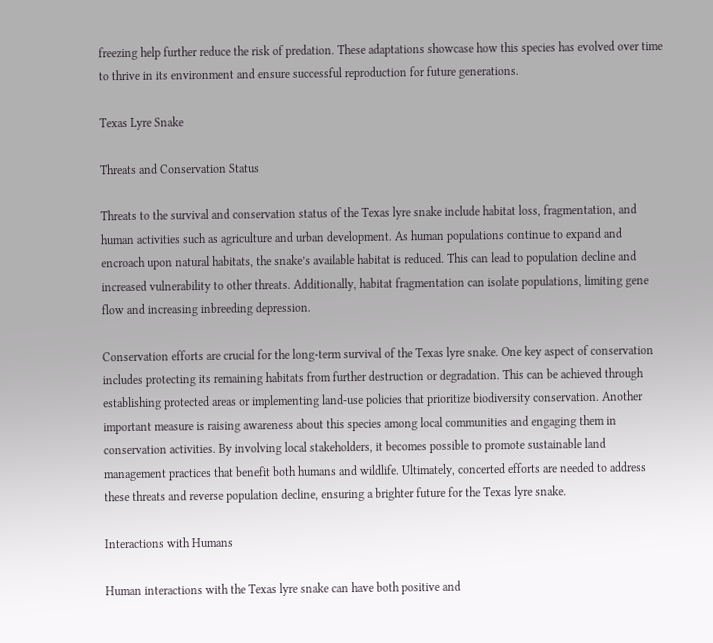freezing help further reduce the risk of predation. These adaptations showcase how this species has evolved over time to thrive in its environment and ensure successful reproduction for future generations.

Texas Lyre Snake

Threats and Conservation Status

Threats to the survival and conservation status of the Texas lyre snake include habitat loss, fragmentation, and human activities such as agriculture and urban development. As human populations continue to expand and encroach upon natural habitats, the snake’s available habitat is reduced. This can lead to population decline and increased vulnerability to other threats. Additionally, habitat fragmentation can isolate populations, limiting gene flow and increasing inbreeding depression.

Conservation efforts are crucial for the long-term survival of the Texas lyre snake. One key aspect of conservation includes protecting its remaining habitats from further destruction or degradation. This can be achieved through establishing protected areas or implementing land-use policies that prioritize biodiversity conservation. Another important measure is raising awareness about this species among local communities and engaging them in conservation activities. By involving local stakeholders, it becomes possible to promote sustainable land management practices that benefit both humans and wildlife. Ultimately, concerted efforts are needed to address these threats and reverse population decline, ensuring a brighter future for the Texas lyre snake.

Interactions with Humans

Human interactions with the Texas lyre snake can have both positive and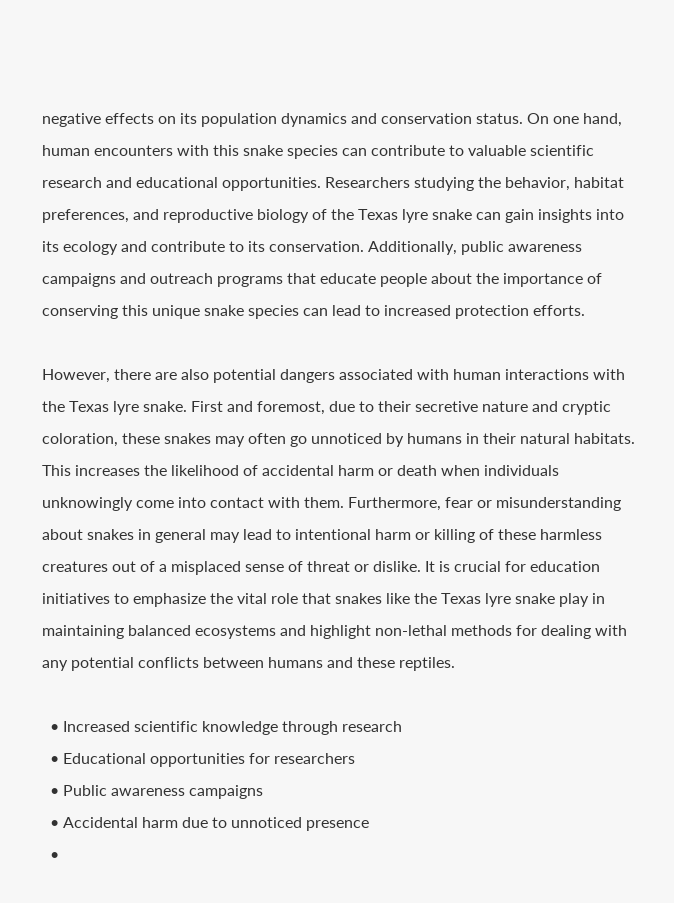negative effects on its population dynamics and conservation status. On one hand, human encounters with this snake species can contribute to valuable scientific research and educational opportunities. Researchers studying the behavior, habitat preferences, and reproductive biology of the Texas lyre snake can gain insights into its ecology and contribute to its conservation. Additionally, public awareness campaigns and outreach programs that educate people about the importance of conserving this unique snake species can lead to increased protection efforts.

However, there are also potential dangers associated with human interactions with the Texas lyre snake. First and foremost, due to their secretive nature and cryptic coloration, these snakes may often go unnoticed by humans in their natural habitats. This increases the likelihood of accidental harm or death when individuals unknowingly come into contact with them. Furthermore, fear or misunderstanding about snakes in general may lead to intentional harm or killing of these harmless creatures out of a misplaced sense of threat or dislike. It is crucial for education initiatives to emphasize the vital role that snakes like the Texas lyre snake play in maintaining balanced ecosystems and highlight non-lethal methods for dealing with any potential conflicts between humans and these reptiles.

  • Increased scientific knowledge through research
  • Educational opportunities for researchers
  • Public awareness campaigns
  • Accidental harm due to unnoticed presence
  •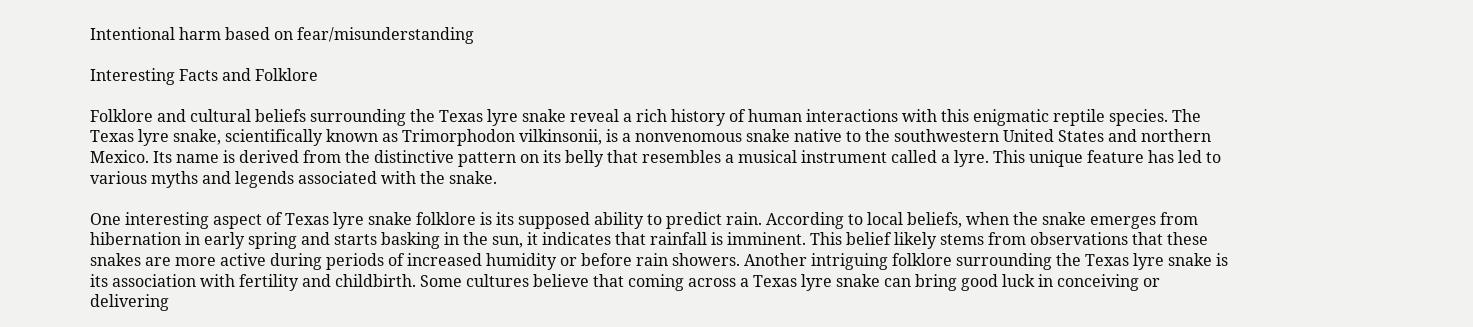Intentional harm based on fear/misunderstanding

Interesting Facts and Folklore

Folklore and cultural beliefs surrounding the Texas lyre snake reveal a rich history of human interactions with this enigmatic reptile species. The Texas lyre snake, scientifically known as Trimorphodon vilkinsonii, is a nonvenomous snake native to the southwestern United States and northern Mexico. Its name is derived from the distinctive pattern on its belly that resembles a musical instrument called a lyre. This unique feature has led to various myths and legends associated with the snake.

One interesting aspect of Texas lyre snake folklore is its supposed ability to predict rain. According to local beliefs, when the snake emerges from hibernation in early spring and starts basking in the sun, it indicates that rainfall is imminent. This belief likely stems from observations that these snakes are more active during periods of increased humidity or before rain showers. Another intriguing folklore surrounding the Texas lyre snake is its association with fertility and childbirth. Some cultures believe that coming across a Texas lyre snake can bring good luck in conceiving or delivering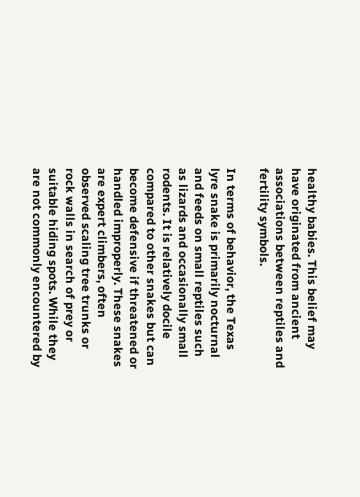healthy babies. This belief may have originated from ancient associations between reptiles and fertility symbols.

In terms of behavior, the Texas lyre snake is primarily nocturnal and feeds on small reptiles such as lizards and occasionally small rodents. It is relatively docile compared to other snakes but can become defensive if threatened or handled improperly. These snakes are expert climbers, often observed scaling tree trunks or rock walls in search of prey or suitable hiding spots. While they are not commonly encountered by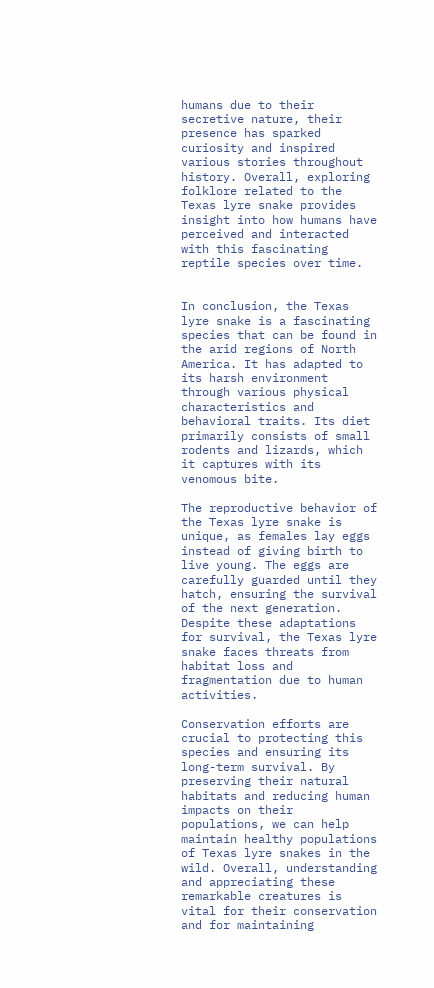humans due to their secretive nature, their presence has sparked curiosity and inspired various stories throughout history. Overall, exploring folklore related to the Texas lyre snake provides insight into how humans have perceived and interacted with this fascinating reptile species over time.


In conclusion, the Texas lyre snake is a fascinating species that can be found in the arid regions of North America. It has adapted to its harsh environment through various physical characteristics and behavioral traits. Its diet primarily consists of small rodents and lizards, which it captures with its venomous bite.

The reproductive behavior of the Texas lyre snake is unique, as females lay eggs instead of giving birth to live young. The eggs are carefully guarded until they hatch, ensuring the survival of the next generation. Despite these adaptations for survival, the Texas lyre snake faces threats from habitat loss and fragmentation due to human activities.

Conservation efforts are crucial to protecting this species and ensuring its long-term survival. By preserving their natural habitats and reducing human impacts on their populations, we can help maintain healthy populations of Texas lyre snakes in the wild. Overall, understanding and appreciating these remarkable creatures is vital for their conservation and for maintaining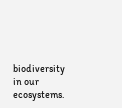biodiversity in our ecosystems.